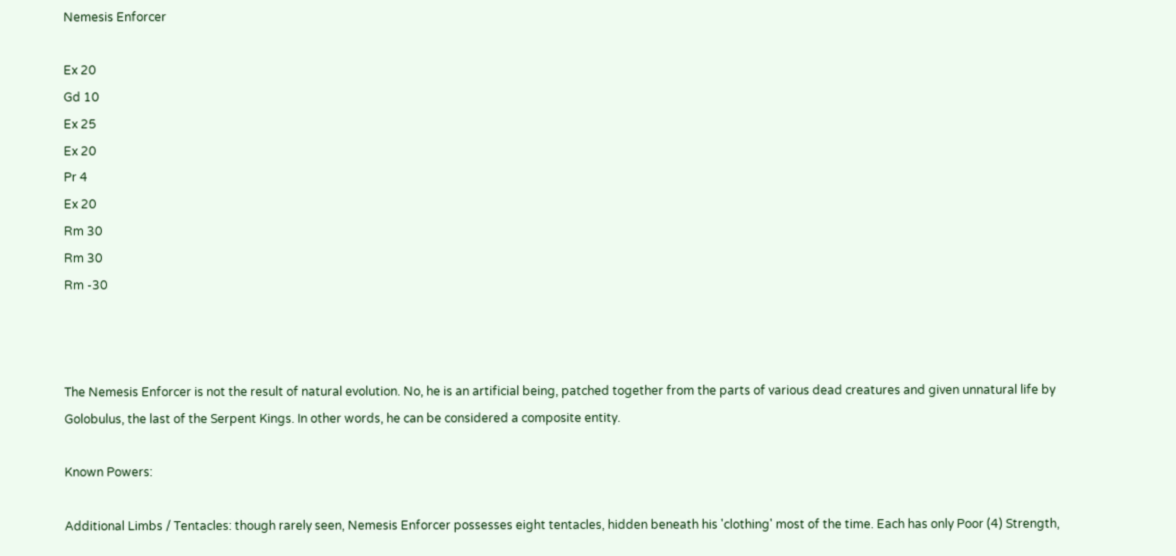Nemesis Enforcer

Ex 20
Gd 10
Ex 25
Ex 20
Pr 4
Ex 20
Rm 30
Rm 30
Rm -30



The Nemesis Enforcer is not the result of natural evolution. No, he is an artificial being, patched together from the parts of various dead creatures and given unnatural life by Golobulus, the last of the Serpent Kings. In other words, he can be considered a composite entity.

Known Powers:

Additional Limbs / Tentacles: though rarely seen, Nemesis Enforcer possesses eight tentacles, hidden beneath his 'clothing' most of the time. Each has only Poor (4) Strength,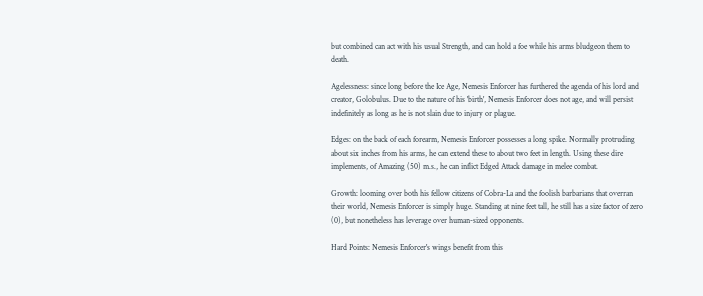but combined can act with his usual Strength, and can hold a foe while his arms bludgeon them to death.

Agelessness: since long before the Ice Age, Nemesis Enforcer has furthered the agenda of his lord and creator, Golobulus. Due to the nature of his 'birth', Nemesis Enforcer does not age, and will persist indefinitely as long as he is not slain due to injury or plague.

Edges: on the back of each forearm, Nemesis Enforcer possesses a long spike. Normally protruding about six inches from his arms, he can extend these to about two feet in length. Using these dire implements, of Amazing (50) m.s., he can inflict Edged Attack damage in melee combat.

Growth: looming over both his fellow citizens of Cobra-La and the foolish barbarians that overran their world, Nemesis Enforcer is simply huge. Standing at nine feet tall, he still has a size factor of zero (0), but nonetheless has leverage over human-sized opponents.

Hard Points: Nemesis Enforcer's wings benefit from this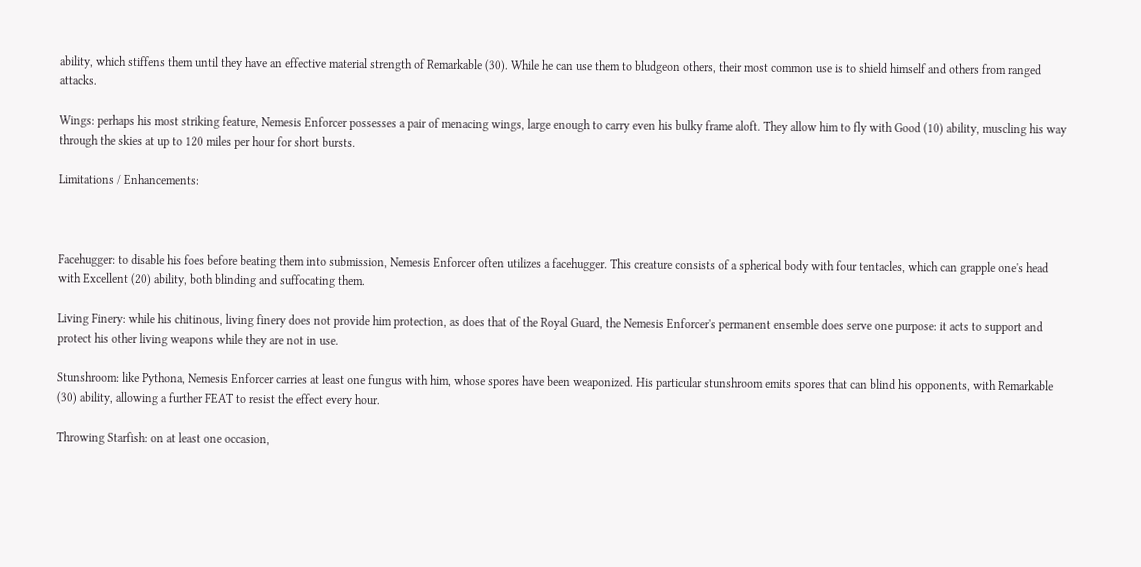ability, which stiffens them until they have an effective material strength of Remarkable (30). While he can use them to bludgeon others, their most common use is to shield himself and others from ranged attacks.

Wings: perhaps his most striking feature, Nemesis Enforcer possesses a pair of menacing wings, large enough to carry even his bulky frame aloft. They allow him to fly with Good (10) ability, muscling his way through the skies at up to 120 miles per hour for short bursts.

Limitations / Enhancements:



Facehugger: to disable his foes before beating them into submission, Nemesis Enforcer often utilizes a facehugger. This creature consists of a spherical body with four tentacles, which can grapple one's head with Excellent (20) ability, both blinding and suffocating them.

Living Finery: while his chitinous, living finery does not provide him protection, as does that of the Royal Guard, the Nemesis Enforcer's permanent ensemble does serve one purpose: it acts to support and protect his other living weapons while they are not in use.

Stunshroom: like Pythona, Nemesis Enforcer carries at least one fungus with him, whose spores have been weaponized. His particular stunshroom emits spores that can blind his opponents, with Remarkable (30) ability, allowing a further FEAT to resist the effect every hour.

Throwing Starfish: on at least one occasion,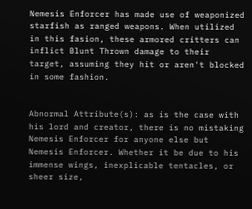Nemesis Enforcer has made use of weaponized starfish as ranged weapons. When utilized in this fasion, these armored critters can inflict Blunt Thrown damage to their target, assuming they hit or aren't blocked in some fashion.


Abnormal Attribute(s): as is the case with his lord and creator, there is no mistaking Nemesis Enforcer for anyone else but Nemesis Enforcer. Whether it be due to his immense wings, inexplicable tentacles, or sheer size,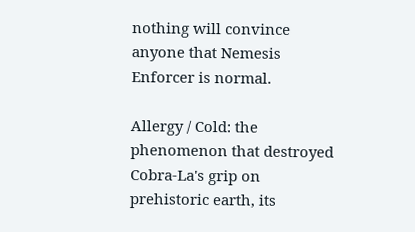nothing will convince anyone that Nemesis Enforcer is normal.

Allergy / Cold: the phenomenon that destroyed Cobra-La's grip on prehistoric earth, its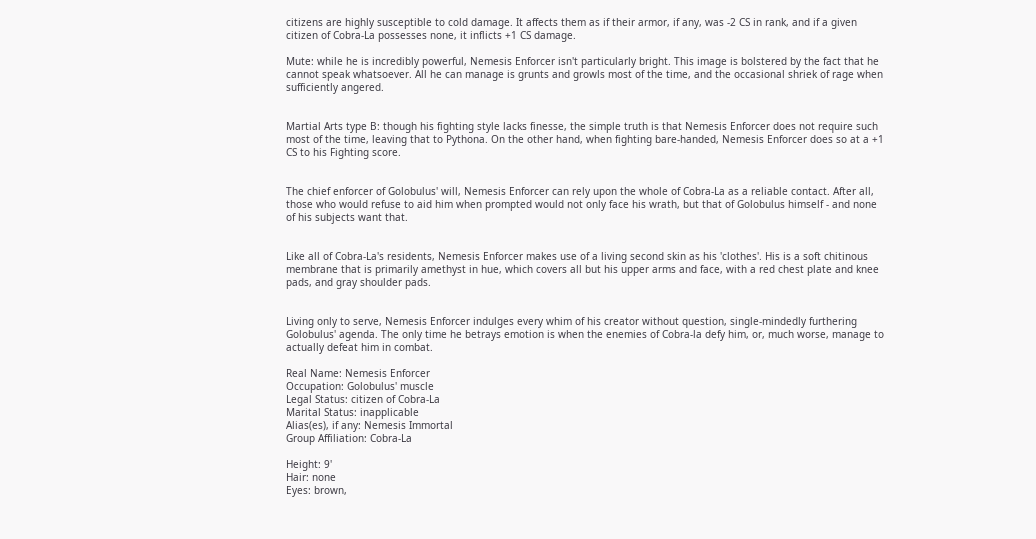citizens are highly susceptible to cold damage. It affects them as if their armor, if any, was -2 CS in rank, and if a given citizen of Cobra-La possesses none, it inflicts +1 CS damage.

Mute: while he is incredibly powerful, Nemesis Enforcer isn't particularly bright. This image is bolstered by the fact that he cannot speak whatsoever. All he can manage is grunts and growls most of the time, and the occasional shriek of rage when sufficiently angered.


Martial Arts type B: though his fighting style lacks finesse, the simple truth is that Nemesis Enforcer does not require such most of the time, leaving that to Pythona. On the other hand, when fighting bare-handed, Nemesis Enforcer does so at a +1 CS to his Fighting score.


The chief enforcer of Golobulus' will, Nemesis Enforcer can rely upon the whole of Cobra-La as a reliable contact. After all, those who would refuse to aid him when prompted would not only face his wrath, but that of Golobulus himself - and none of his subjects want that.


Like all of Cobra-La's residents, Nemesis Enforcer makes use of a living second skin as his 'clothes'. His is a soft chitinous membrane that is primarily amethyst in hue, which covers all but his upper arms and face, with a red chest plate and knee pads, and gray shoulder pads.


Living only to serve, Nemesis Enforcer indulges every whim of his creator without question, single-mindedly furthering Golobulus' agenda. The only time he betrays emotion is when the enemies of Cobra-la defy him, or, much worse, manage to actually defeat him in combat.

Real Name: Nemesis Enforcer
Occupation: Golobulus' muscle
Legal Status: citizen of Cobra-La
Marital Status: inapplicable
Alias(es), if any: Nemesis Immortal
Group Affiliation: Cobra-La

Height: 9'
Hair: none
Eyes: brown,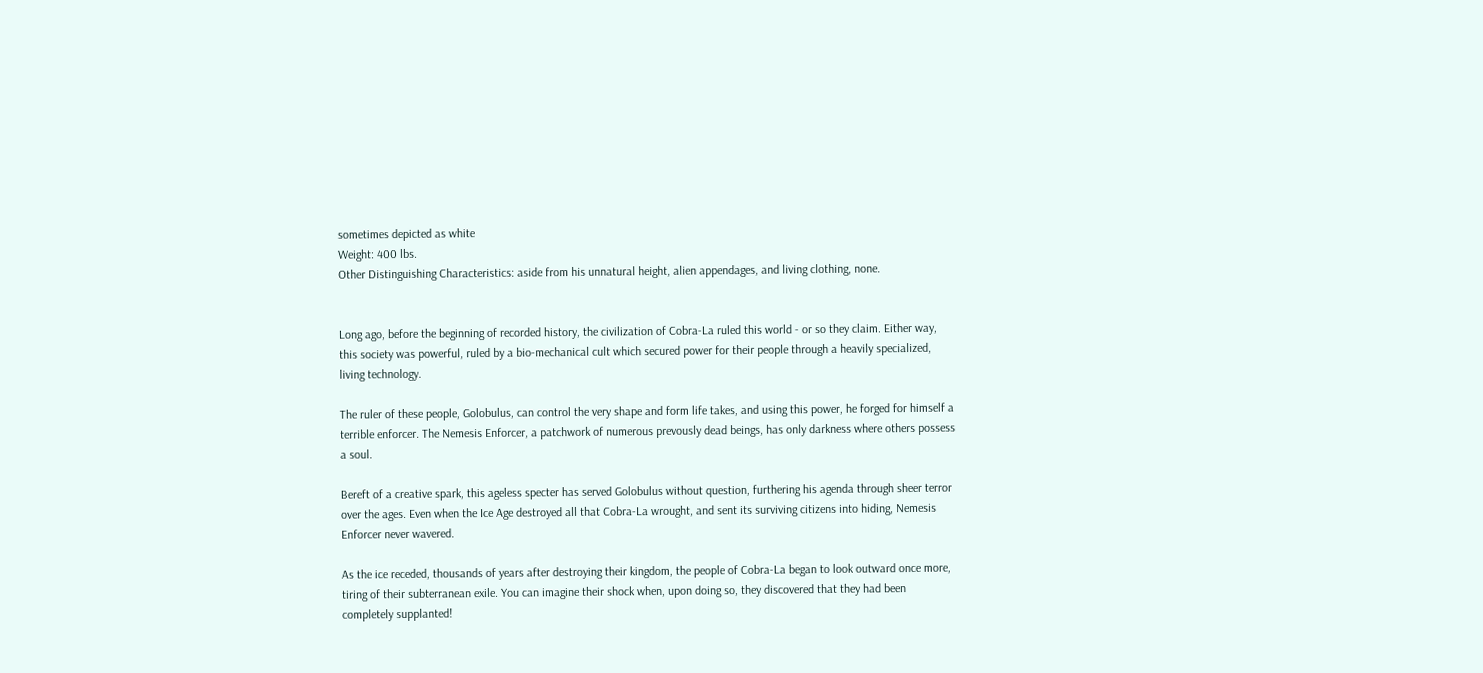sometimes depicted as white
Weight: 400 lbs.
Other Distinguishing Characteristics: aside from his unnatural height, alien appendages, and living clothing, none.


Long ago, before the beginning of recorded history, the civilization of Cobra-La ruled this world - or so they claim. Either way, this society was powerful, ruled by a bio-mechanical cult which secured power for their people through a heavily specialized, living technology.

The ruler of these people, Golobulus, can control the very shape and form life takes, and using this power, he forged for himself a terrible enforcer. The Nemesis Enforcer, a patchwork of numerous prevously dead beings, has only darkness where others possess a soul.

Bereft of a creative spark, this ageless specter has served Golobulus without question, furthering his agenda through sheer terror over the ages. Even when the Ice Age destroyed all that Cobra-La wrought, and sent its surviving citizens into hiding, Nemesis Enforcer never wavered.

As the ice receded, thousands of years after destroying their kingdom, the people of Cobra-La began to look outward once more, tiring of their subterranean exile. You can imagine their shock when, upon doing so, they discovered that they had been completely supplanted!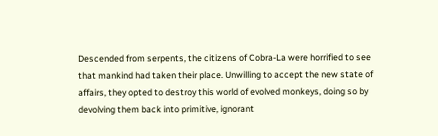Descended from serpents, the citizens of Cobra-La were horrified to see that mankind had taken their place. Unwilling to accept the new state of affairs, they opted to destroy this world of evolved monkeys, doing so by devolving them back into primitive, ignorant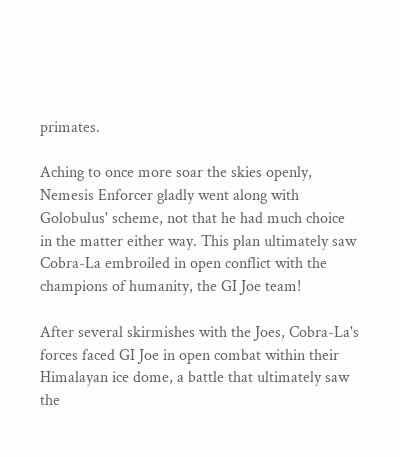primates.

Aching to once more soar the skies openly, Nemesis Enforcer gladly went along with Golobulus' scheme, not that he had much choice in the matter either way. This plan ultimately saw Cobra-La embroiled in open conflict with the champions of humanity, the GI Joe team!

After several skirmishes with the Joes, Cobra-La's forces faced GI Joe in open combat within their Himalayan ice dome, a battle that ultimately saw the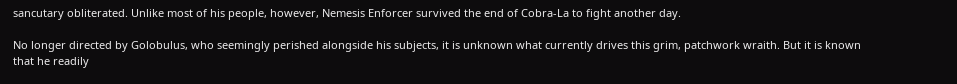sancutary obliterated. Unlike most of his people, however, Nemesis Enforcer survived the end of Cobra-La to fight another day.

No longer directed by Golobulus, who seemingly perished alongside his subjects, it is unknown what currently drives this grim, patchwork wraith. But it is known that he readily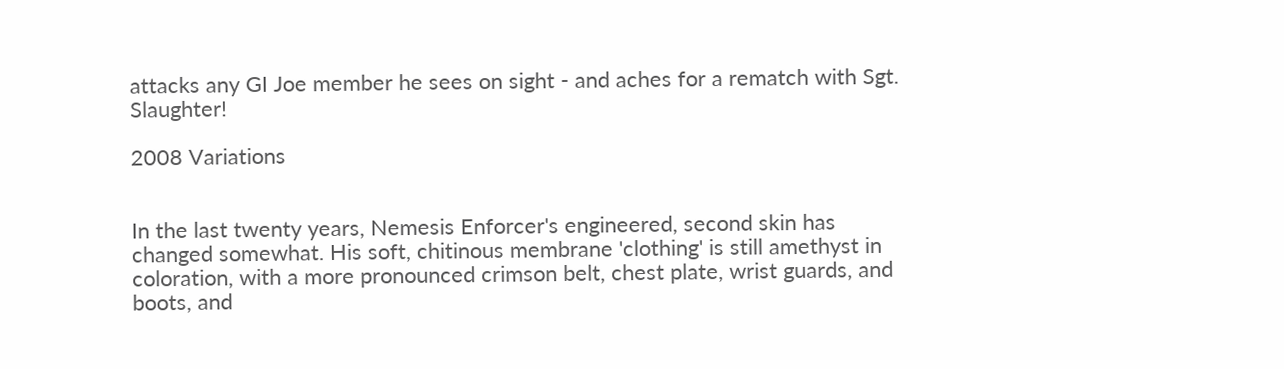attacks any GI Joe member he sees on sight - and aches for a rematch with Sgt. Slaughter!

2008 Variations


In the last twenty years, Nemesis Enforcer's engineered, second skin has changed somewhat. His soft, chitinous membrane 'clothing' is still amethyst in coloration, with a more pronounced crimson belt, chest plate, wrist guards, and boots, and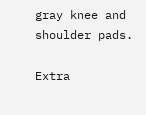gray knee and shoulder pads.

Extra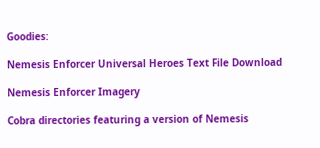Goodies:

Nemesis Enforcer Universal Heroes Text File Download

Nemesis Enforcer Imagery

Cobra directories featuring a version of Nemesis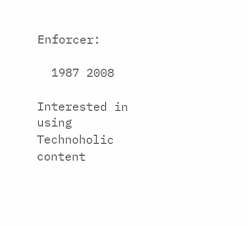Enforcer:

  1987 2008

Interested in using Technoholic content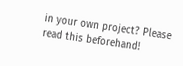in your own project? Please read this beforehand!